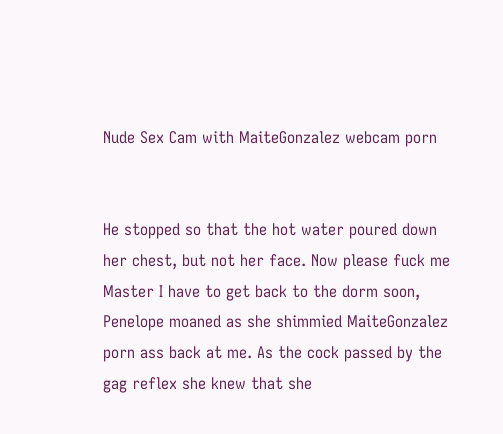Nude Sex Cam with MaiteGonzalez webcam porn


He stopped so that the hot water poured down her chest, but not her face. Now please fuck me Master I have to get back to the dorm soon, Penelope moaned as she shimmied MaiteGonzalez porn ass back at me. As the cock passed by the gag reflex she knew that she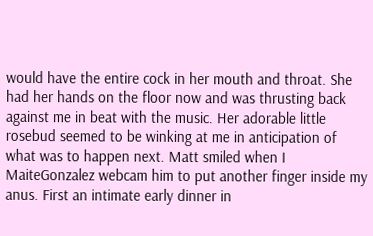would have the entire cock in her mouth and throat. She had her hands on the floor now and was thrusting back against me in beat with the music. Her adorable little rosebud seemed to be winking at me in anticipation of what was to happen next. Matt smiled when I MaiteGonzalez webcam him to put another finger inside my anus. First an intimate early dinner in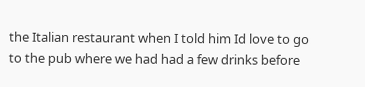the Italian restaurant when I told him Id love to go to the pub where we had had a few drinks before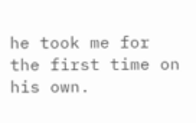he took me for the first time on his own.